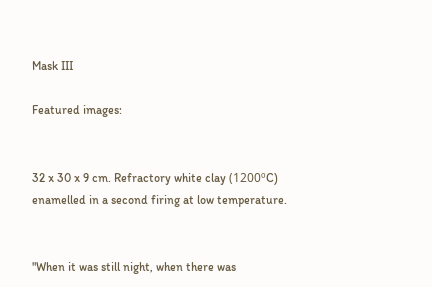Mask III

Featured images:


32 x 30 x 9 cm. Refractory white clay (1200ºC) enamelled in a second firing at low temperature.


"When it was still night, when there was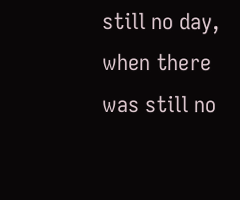still no day, when there was still no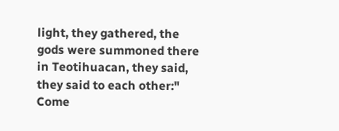light, they gathered, the gods were summoned there in Teotihuacan, they said, they said to each other:" Come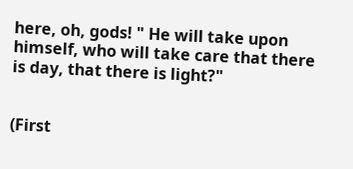here, oh, gods! " He will take upon himself, who will take care that there is day, that there is light?"


(First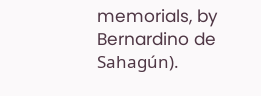memorials, by Bernardino de Sahagún).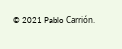© 2021 Pablo Carrión.